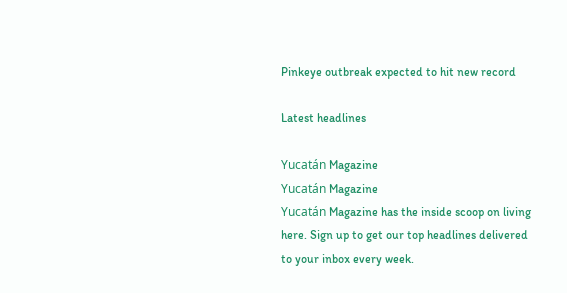Pinkeye outbreak expected to hit new record

Latest headlines

Yucatán Magazine
Yucatán Magazine
Yucatán Magazine has the inside scoop on living here. Sign up to get our top headlines delivered to your inbox every week.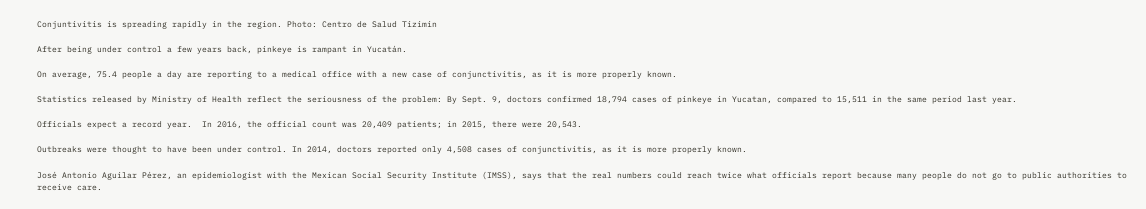Conjuntivitis is spreading rapidly in the region. Photo: Centro de Salud Tizimin

After being under control a few years back, pinkeye is rampant in Yucatán.

On average, 75.4 people a day are reporting to a medical office with a new case of conjunctivitis, as it is more properly known.

Statistics released by Ministry of Health reflect the seriousness of the problem: By Sept. 9, doctors confirmed 18,794 cases of pinkeye in Yucatan, compared to 15,511 in the same period last year.

Officials expect a record year.  In 2016, the official count was 20,409 patients; in 2015, there were 20,543.

Outbreaks were thought to have been under control. In 2014, doctors reported only 4,508 cases of conjunctivitis, as it is more properly known.

José Antonio Aguilar Pérez, an epidemiologist with the Mexican Social Security Institute (IMSS), says that the real numbers could reach twice what officials report because many people do not go to public authorities to receive care.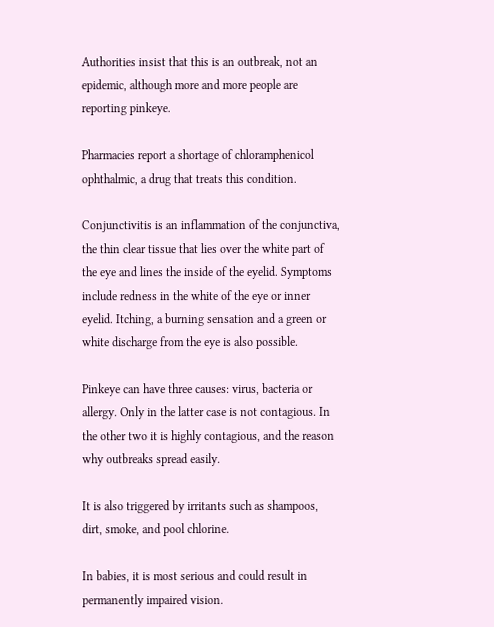Authorities insist that this is an outbreak, not an epidemic, although more and more people are reporting pinkeye.

Pharmacies report a shortage of chloramphenicol ophthalmic, a drug that treats this condition.

Conjunctivitis is an inflammation of the conjunctiva, the thin clear tissue that lies over the white part of the eye and lines the inside of the eyelid. Symptoms include redness in the white of the eye or inner eyelid. Itching, a burning sensation and a green or white discharge from the eye is also possible.

Pinkeye can have three causes: virus, bacteria or allergy. Only in the latter case is not contagious. In the other two it is highly contagious, and the reason why outbreaks spread easily.

It is also triggered by irritants such as shampoos, dirt, smoke, and pool chlorine.

In babies, it is most serious and could result in permanently impaired vision.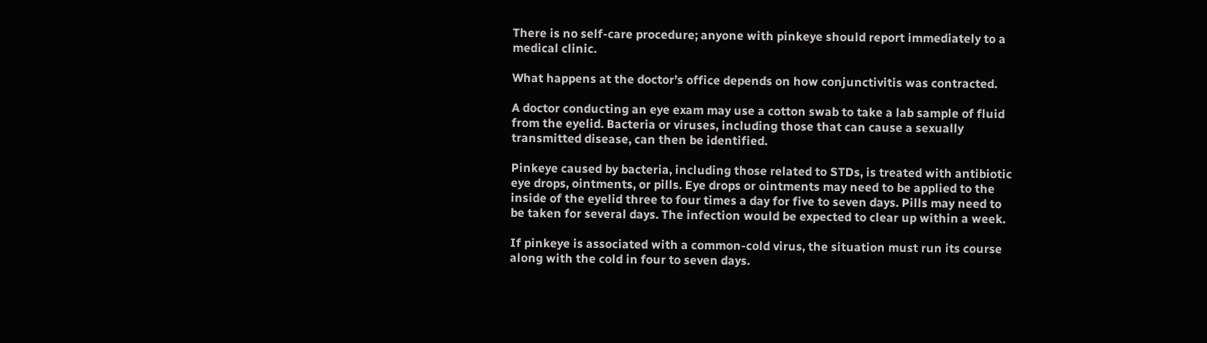There is no self-care procedure; anyone with pinkeye should report immediately to a medical clinic.

What happens at the doctor’s office depends on how conjunctivitis was contracted.

A doctor conducting an eye exam may use a cotton swab to take a lab sample of fluid from the eyelid. Bacteria or viruses, including those that can cause a sexually transmitted disease, can then be identified.

Pinkeye caused by bacteria, including those related to STDs, is treated with antibiotic eye drops, ointments, or pills. Eye drops or ointments may need to be applied to the inside of the eyelid three to four times a day for five to seven days. Pills may need to be taken for several days. The infection would be expected to clear up within a week.

If pinkeye is associated with a common-cold virus, the situation must run its course along with the cold in four to seven days.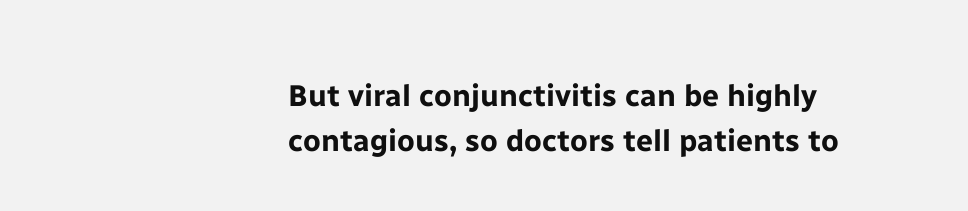But viral conjunctivitis can be highly contagious, so doctors tell patients to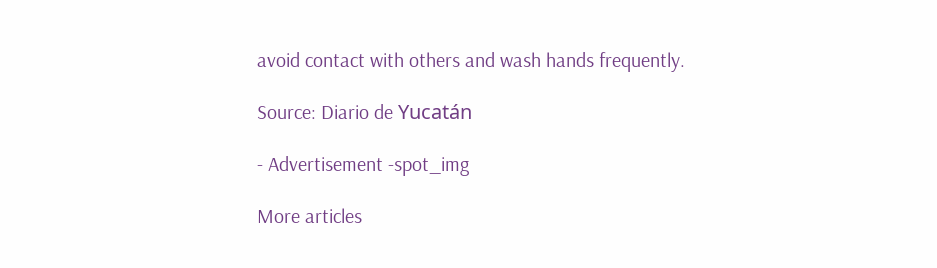avoid contact with others and wash hands frequently.

Source: Diario de Yucatán

- Advertisement -spot_img

More articles